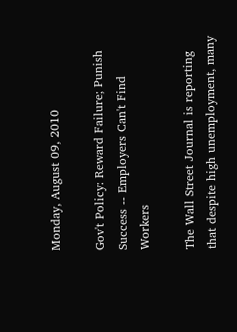Monday, August 09, 2010

Gov't Policy: Reward Failure; Punish Success -- Employers Can't Find Workers

The Wall Street Journal is reporting that despite high unemployment, many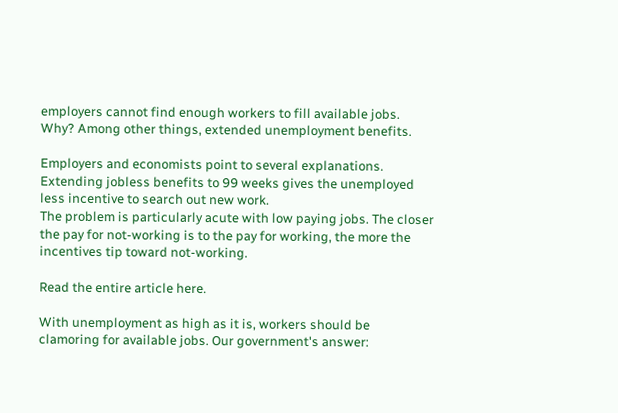employers cannot find enough workers to fill available jobs. Why? Among other things, extended unemployment benefits.

Employers and economists point to several explanations. Extending jobless benefits to 99 weeks gives the unemployed less incentive to search out new work.
The problem is particularly acute with low paying jobs. The closer the pay for not-working is to the pay for working, the more the incentives tip toward not-working.

Read the entire article here.

With unemployment as high as it is, workers should be clamoring for available jobs. Our government's answer: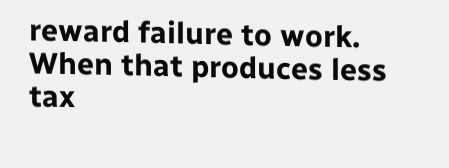reward failure to work. When that produces less tax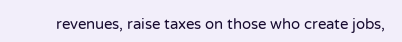revenues, raise taxes on those who create jobs,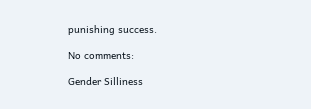punishing success.

No comments:

Gender Silliness